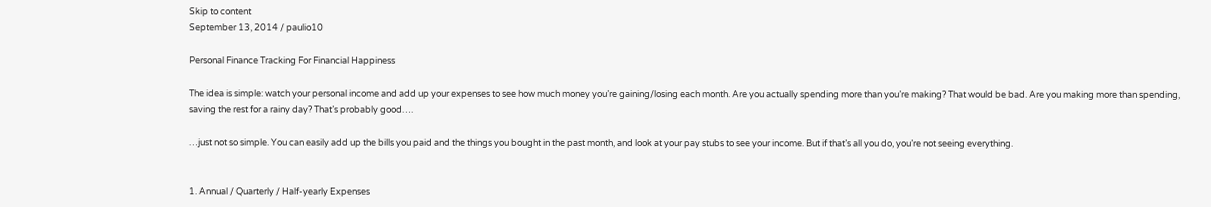Skip to content
September 13, 2014 / paulio10

Personal Finance Tracking For Financial Happiness

The idea is simple: watch your personal income and add up your expenses to see how much money you’re gaining/losing each month. Are you actually spending more than you’re making? That would be bad. Are you making more than spending, saving the rest for a rainy day? That’s probably good….

…just not so simple. You can easily add up the bills you paid and the things you bought in the past month, and look at your pay stubs to see your income. But if that’s all you do, you’re not seeing everything.


1. Annual / Quarterly / Half-yearly Expenses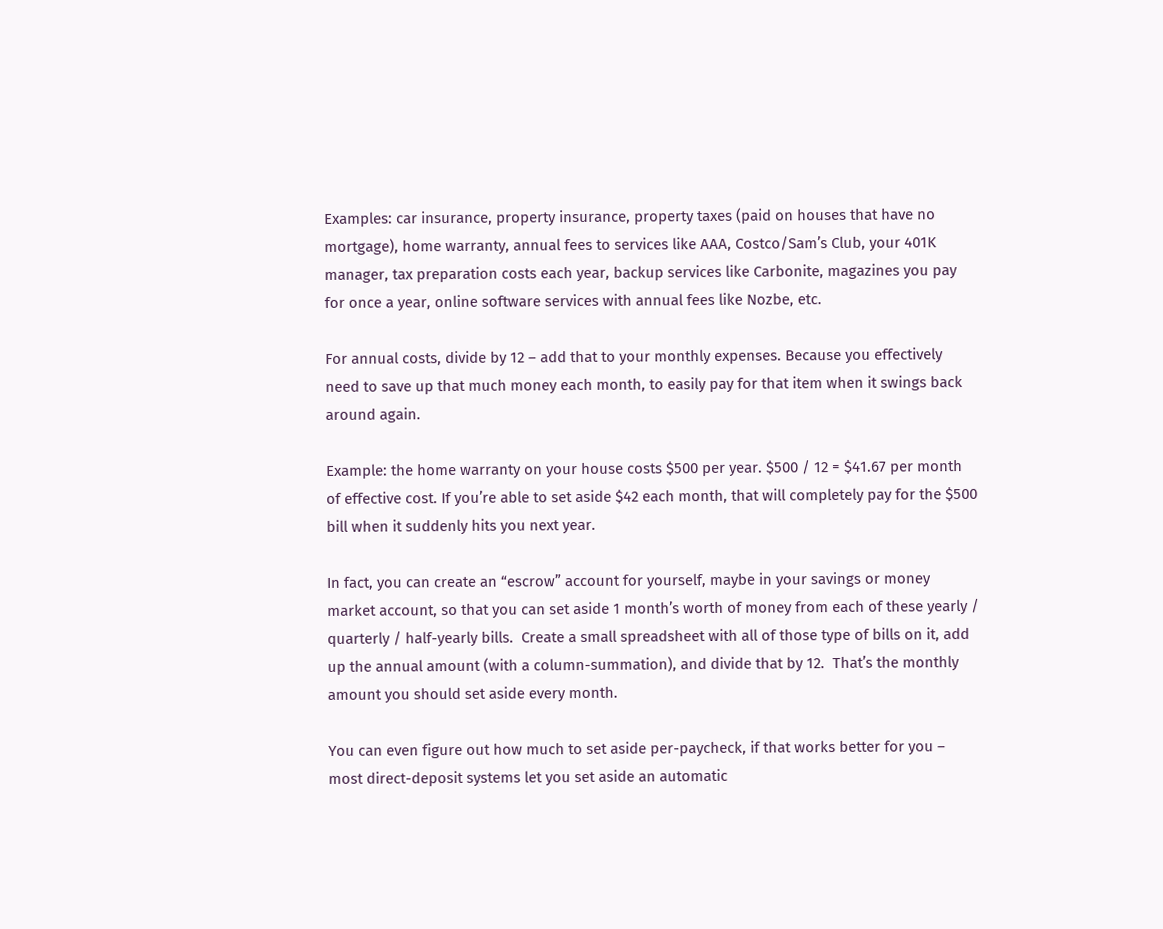Examples: car insurance, property insurance, property taxes (paid on houses that have no mortgage), home warranty, annual fees to services like AAA, Costco/Sam’s Club, your 401K manager, tax preparation costs each year, backup services like Carbonite, magazines you pay for once a year, online software services with annual fees like Nozbe, etc.

For annual costs, divide by 12 – add that to your monthly expenses. Because you effectively need to save up that much money each month, to easily pay for that item when it swings back around again.

Example: the home warranty on your house costs $500 per year. $500 / 12 = $41.67 per month of effective cost. If you’re able to set aside $42 each month, that will completely pay for the $500 bill when it suddenly hits you next year.

In fact, you can create an “escrow” account for yourself, maybe in your savings or money market account, so that you can set aside 1 month’s worth of money from each of these yearly / quarterly / half-yearly bills.  Create a small spreadsheet with all of those type of bills on it, add up the annual amount (with a column-summation), and divide that by 12.  That’s the monthly amount you should set aside every month.

You can even figure out how much to set aside per-paycheck, if that works better for you – most direct-deposit systems let you set aside an automatic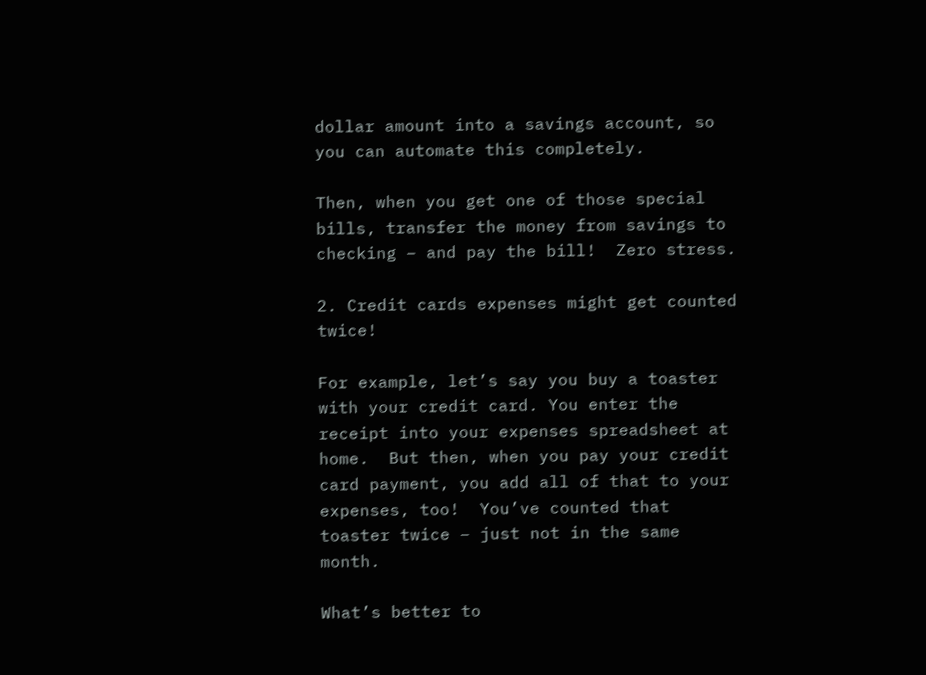dollar amount into a savings account, so you can automate this completely.

Then, when you get one of those special bills, transfer the money from savings to checking – and pay the bill!  Zero stress.

2. Credit cards expenses might get counted twice!

For example, let’s say you buy a toaster with your credit card. You enter the receipt into your expenses spreadsheet at home.  But then, when you pay your credit card payment, you add all of that to your expenses, too!  You’ve counted that toaster twice – just not in the same month.

What’s better to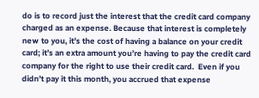do is to record just the interest that the credit card company charged as an expense. Because that interest is completely new to you, it’s the cost of having a balance on your credit card; it’s an extra amount you’re having to pay the credit card company for the right to use their credit card.  Even if you didn’t pay it this month, you accrued that expense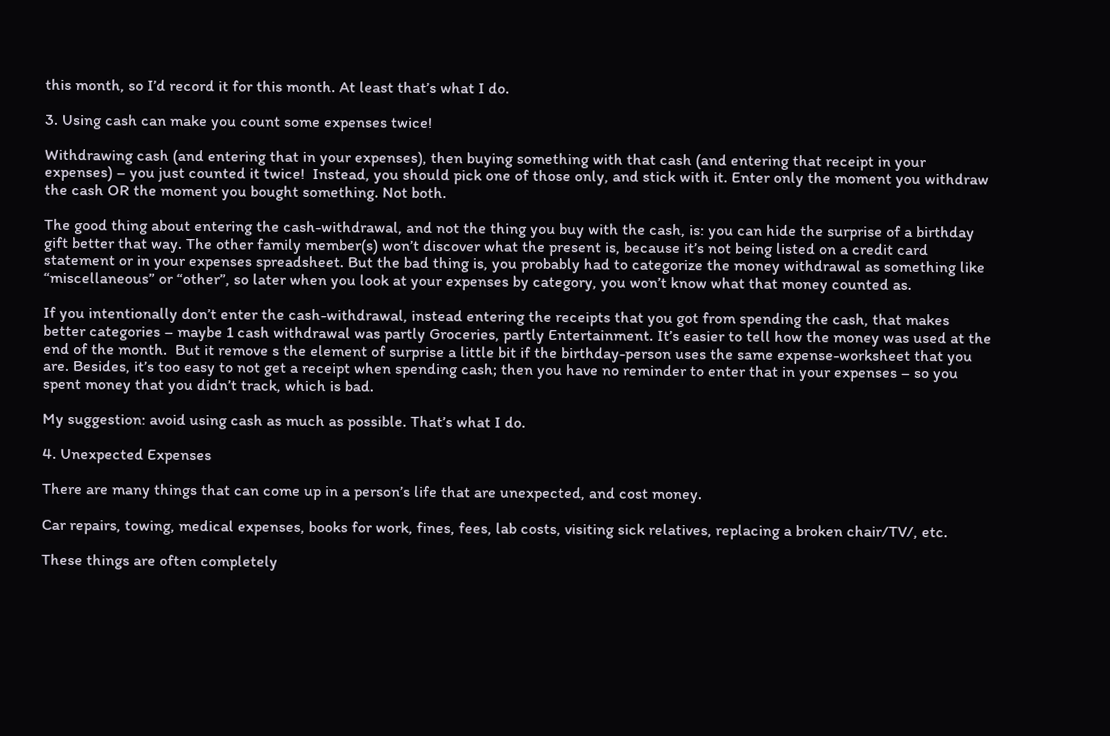this month, so I’d record it for this month. At least that’s what I do.

3. Using cash can make you count some expenses twice!

Withdrawing cash (and entering that in your expenses), then buying something with that cash (and entering that receipt in your expenses) – you just counted it twice!  Instead, you should pick one of those only, and stick with it. Enter only the moment you withdraw the cash OR the moment you bought something. Not both.

The good thing about entering the cash-withdrawal, and not the thing you buy with the cash, is: you can hide the surprise of a birthday gift better that way. The other family member(s) won’t discover what the present is, because it’s not being listed on a credit card statement or in your expenses spreadsheet. But the bad thing is, you probably had to categorize the money withdrawal as something like “miscellaneous” or “other”, so later when you look at your expenses by category, you won’t know what that money counted as.

If you intentionally don’t enter the cash-withdrawal, instead entering the receipts that you got from spending the cash, that makes better categories – maybe 1 cash withdrawal was partly Groceries, partly Entertainment. It’s easier to tell how the money was used at the end of the month.  But it remove s the element of surprise a little bit if the birthday-person uses the same expense-worksheet that you are. Besides, it’s too easy to not get a receipt when spending cash; then you have no reminder to enter that in your expenses – so you spent money that you didn’t track, which is bad.

My suggestion: avoid using cash as much as possible. That’s what I do.

4. Unexpected Expenses

There are many things that can come up in a person’s life that are unexpected, and cost money.

Car repairs, towing, medical expenses, books for work, fines, fees, lab costs, visiting sick relatives, replacing a broken chair/TV/, etc.

These things are often completely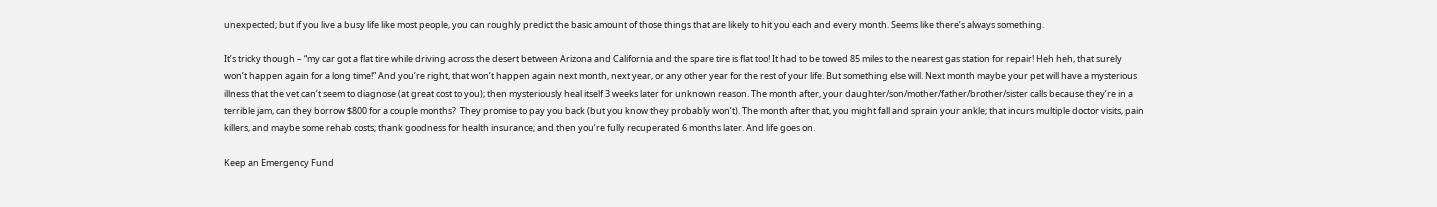unexpected; but if you live a busy life like most people, you can roughly predict the basic amount of those things that are likely to hit you each and every month. Seems like there’s always something.

It’s tricky though – “my car got a flat tire while driving across the desert between Arizona and California and the spare tire is flat too! It had to be towed 85 miles to the nearest gas station for repair! Heh heh, that surely won’t happen again for a long time!” And you’re right, that won’t happen again next month, next year, or any other year for the rest of your life. But something else will. Next month maybe your pet will have a mysterious illness that the vet can’t seem to diagnose (at great cost to you); then mysteriously heal itself 3 weeks later for unknown reason. The month after, your daughter/son/mother/father/brother/sister calls because they’re in a terrible jam, can they borrow $800 for a couple months?  They promise to pay you back (but you know they probably won’t). The month after that, you might fall and sprain your ankle; that incurs multiple doctor visits, pain killers, and maybe some rehab costs; thank goodness for health insurance; and then you’re fully recuperated 6 months later. And life goes on.

Keep an Emergency Fund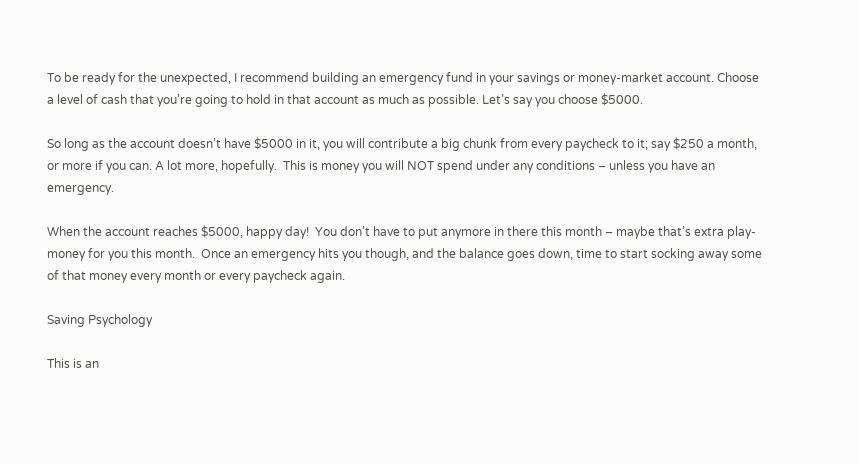To be ready for the unexpected, I recommend building an emergency fund in your savings or money-market account. Choose a level of cash that you’re going to hold in that account as much as possible. Let’s say you choose $5000.

So long as the account doesn’t have $5000 in it, you will contribute a big chunk from every paycheck to it; say $250 a month, or more if you can. A lot more, hopefully.  This is money you will NOT spend under any conditions – unless you have an emergency.

When the account reaches $5000, happy day!  You don’t have to put anymore in there this month – maybe that’s extra play-money for you this month.  Once an emergency hits you though, and the balance goes down, time to start socking away some of that money every month or every paycheck again.

Saving Psychology

This is an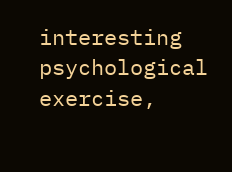interesting psychological exercise,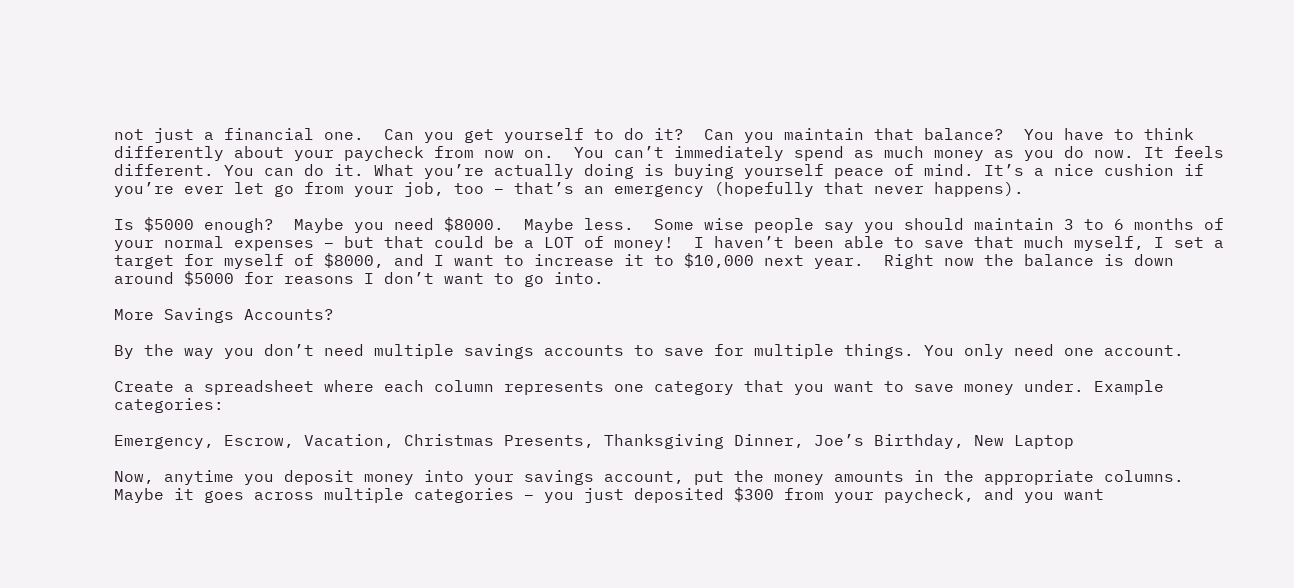not just a financial one.  Can you get yourself to do it?  Can you maintain that balance?  You have to think differently about your paycheck from now on.  You can’t immediately spend as much money as you do now. It feels different. You can do it. What you’re actually doing is buying yourself peace of mind. It’s a nice cushion if you’re ever let go from your job, too – that’s an emergency (hopefully that never happens).

Is $5000 enough?  Maybe you need $8000.  Maybe less.  Some wise people say you should maintain 3 to 6 months of your normal expenses – but that could be a LOT of money!  I haven’t been able to save that much myself, I set a target for myself of $8000, and I want to increase it to $10,000 next year.  Right now the balance is down around $5000 for reasons I don’t want to go into.

More Savings Accounts?

By the way you don’t need multiple savings accounts to save for multiple things. You only need one account.

Create a spreadsheet where each column represents one category that you want to save money under. Example categories:

Emergency, Escrow, Vacation, Christmas Presents, Thanksgiving Dinner, Joe’s Birthday, New Laptop

Now, anytime you deposit money into your savings account, put the money amounts in the appropriate columns. Maybe it goes across multiple categories – you just deposited $300 from your paycheck, and you want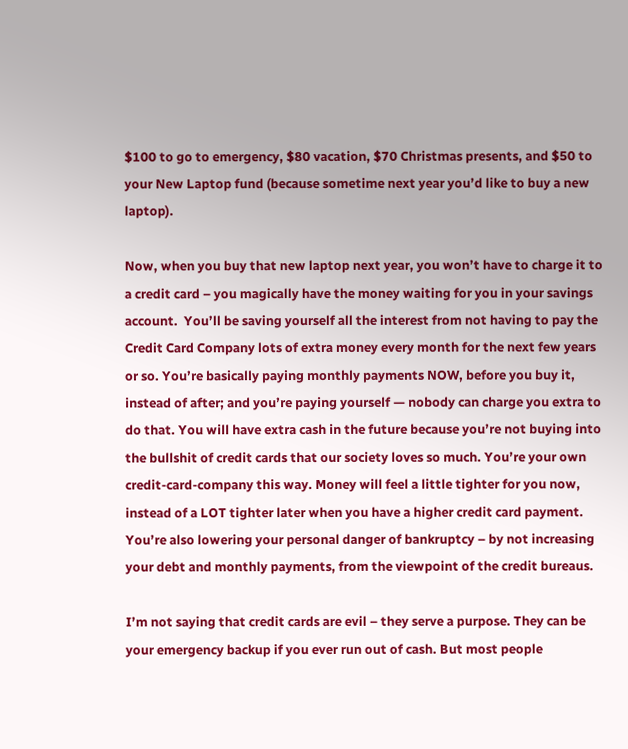$100 to go to emergency, $80 vacation, $70 Christmas presents, and $50 to your New Laptop fund (because sometime next year you’d like to buy a new laptop).

Now, when you buy that new laptop next year, you won’t have to charge it to a credit card – you magically have the money waiting for you in your savings account.  You’ll be saving yourself all the interest from not having to pay the Credit Card Company lots of extra money every month for the next few years or so. You’re basically paying monthly payments NOW, before you buy it, instead of after; and you’re paying yourself — nobody can charge you extra to do that. You will have extra cash in the future because you’re not buying into the bullshit of credit cards that our society loves so much. You’re your own credit-card-company this way. Money will feel a little tighter for you now, instead of a LOT tighter later when you have a higher credit card payment. You’re also lowering your personal danger of bankruptcy – by not increasing your debt and monthly payments, from the viewpoint of the credit bureaus.

I’m not saying that credit cards are evil – they serve a purpose. They can be your emergency backup if you ever run out of cash. But most people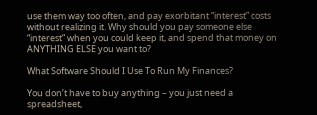use them way too often, and pay exorbitant “interest” costs without realizing it. Why should you pay someone else “interest” when you could keep it, and spend that money on ANYTHING ELSE you want to?

What Software Should I Use To Run My Finances?

You don’t have to buy anything – you just need a spreadsheet,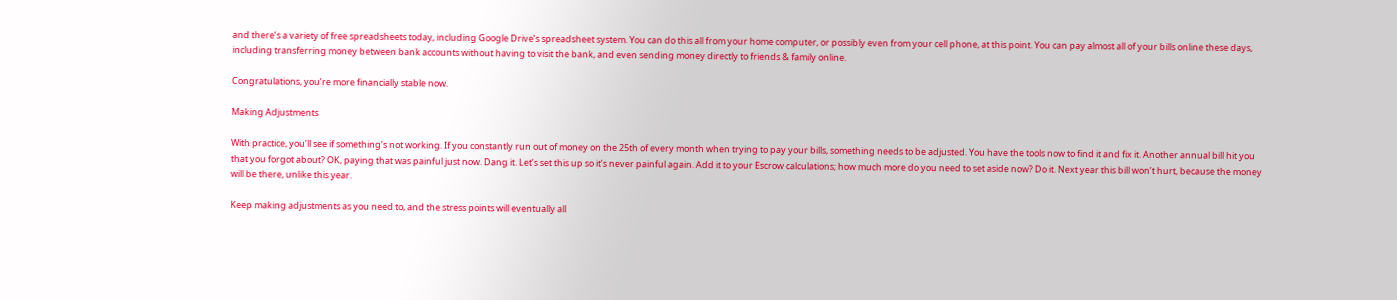and there’s a variety of free spreadsheets today, including Google Drive’s spreadsheet system. You can do this all from your home computer, or possibly even from your cell phone, at this point. You can pay almost all of your bills online these days, including transferring money between bank accounts without having to visit the bank, and even sending money directly to friends & family online.

Congratulations, you’re more financially stable now.

Making Adjustments

With practice, you’ll see if something’s not working. If you constantly run out of money on the 25th of every month when trying to pay your bills, something needs to be adjusted. You have the tools now to find it and fix it. Another annual bill hit you that you forgot about? OK, paying that was painful just now. Dang it. Let’s set this up so it’s never painful again. Add it to your Escrow calculations; how much more do you need to set aside now? Do it. Next year this bill won’t hurt, because the money will be there, unlike this year.

Keep making adjustments as you need to, and the stress points will eventually all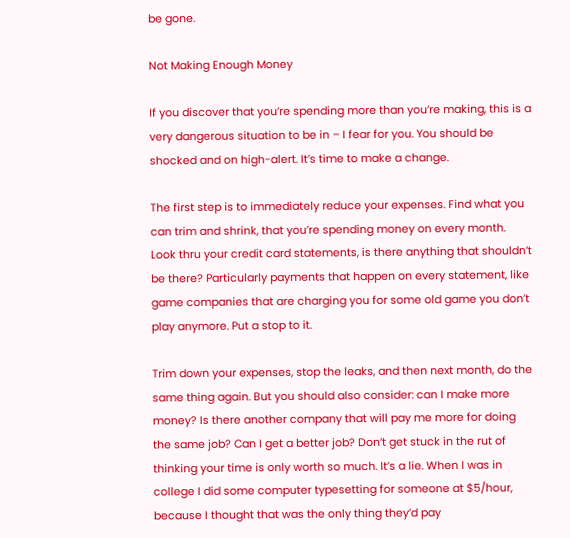be gone.

Not Making Enough Money

If you discover that you’re spending more than you’re making, this is a very dangerous situation to be in – I fear for you. You should be shocked and on high-alert. It’s time to make a change.

The first step is to immediately reduce your expenses. Find what you can trim and shrink, that you’re spending money on every month. Look thru your credit card statements, is there anything that shouldn’t be there? Particularly payments that happen on every statement, like game companies that are charging you for some old game you don’t play anymore. Put a stop to it.

Trim down your expenses, stop the leaks, and then next month, do the same thing again. But you should also consider: can I make more money? Is there another company that will pay me more for doing the same job? Can I get a better job? Don’t get stuck in the rut of thinking your time is only worth so much. It’s a lie. When I was in college I did some computer typesetting for someone at $5/hour, because I thought that was the only thing they’d pay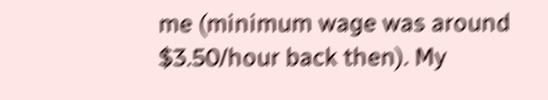me (minimum wage was around $3.50/hour back then). My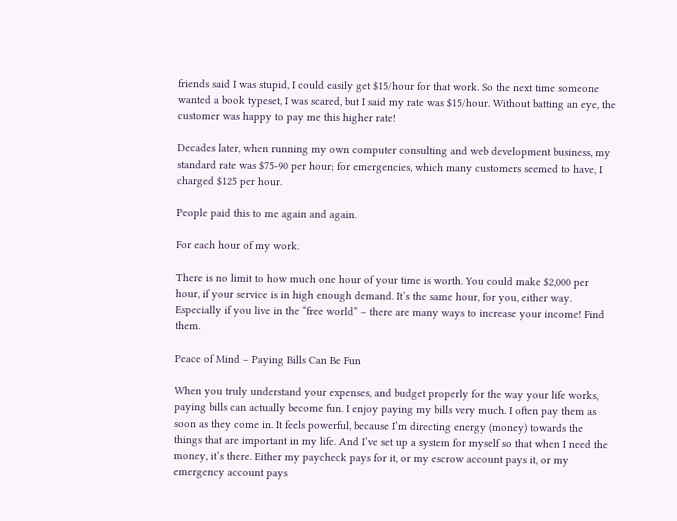friends said I was stupid, I could easily get $15/hour for that work. So the next time someone wanted a book typeset, I was scared, but I said my rate was $15/hour. Without batting an eye, the customer was happy to pay me this higher rate!

Decades later, when running my own computer consulting and web development business, my standard rate was $75-90 per hour; for emergencies, which many customers seemed to have, I charged $125 per hour.

People paid this to me again and again.

For each hour of my work.

There is no limit to how much one hour of your time is worth. You could make $2,000 per hour, if your service is in high enough demand. It’s the same hour, for you, either way.  Especially if you live in the “free world” – there are many ways to increase your income! Find them.

Peace of Mind – Paying Bills Can Be Fun

When you truly understand your expenses, and budget properly for the way your life works, paying bills can actually become fun. I enjoy paying my bills very much. I often pay them as soon as they come in. It feels powerful, because I’m directing energy (money) towards the things that are important in my life. And I’ve set up a system for myself so that when I need the money, it’s there. Either my paycheck pays for it, or my escrow account pays it, or my emergency account pays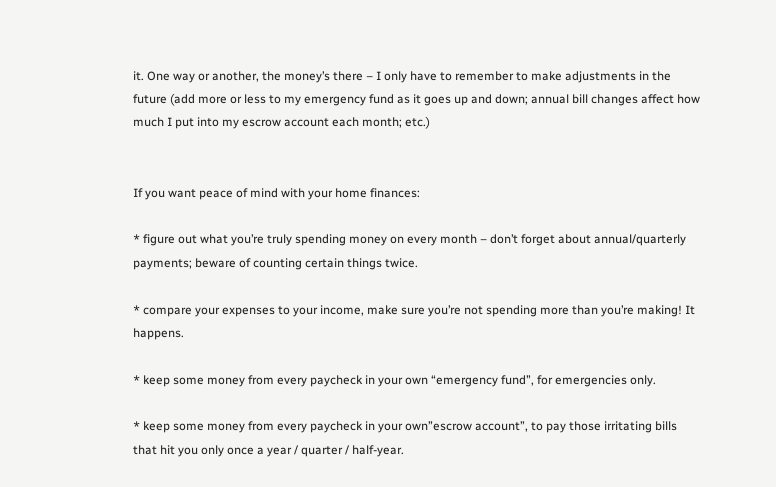it. One way or another, the money’s there – I only have to remember to make adjustments in the future (add more or less to my emergency fund as it goes up and down; annual bill changes affect how much I put into my escrow account each month; etc.)


If you want peace of mind with your home finances:

* figure out what you’re truly spending money on every month – don’t forget about annual/quarterly payments; beware of counting certain things twice.

* compare your expenses to your income, make sure you’re not spending more than you’re making! It happens.

* keep some money from every paycheck in your own “emergency fund”, for emergencies only.

* keep some money from every paycheck in your own”escrow account”, to pay those irritating bills that hit you only once a year / quarter / half-year.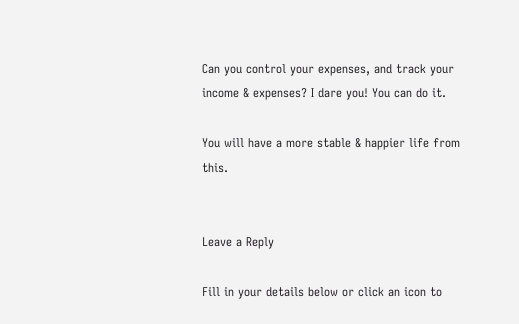Can you control your expenses, and track your income & expenses? I dare you! You can do it.

You will have a more stable & happier life from this.


Leave a Reply

Fill in your details below or click an icon to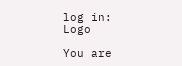log in: Logo

You are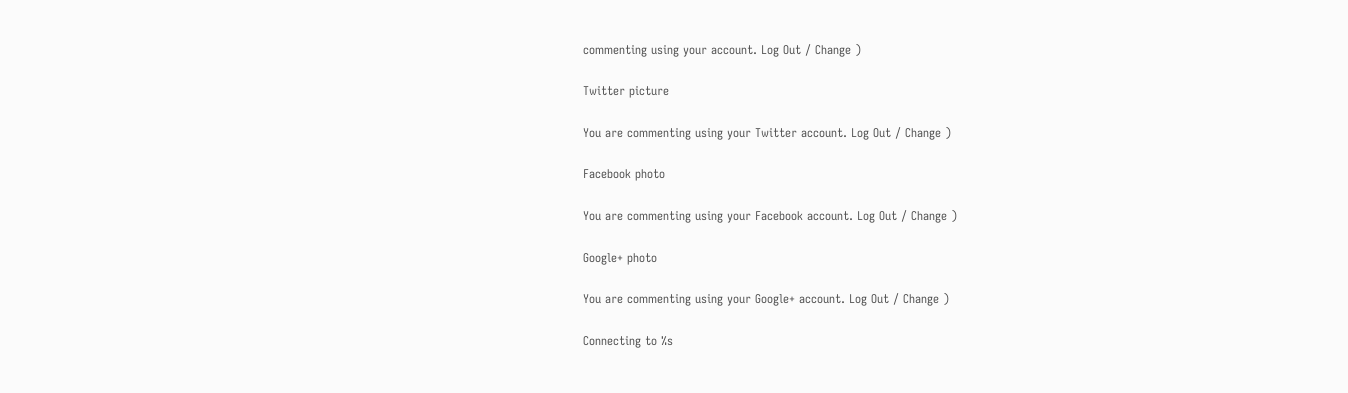commenting using your account. Log Out / Change )

Twitter picture

You are commenting using your Twitter account. Log Out / Change )

Facebook photo

You are commenting using your Facebook account. Log Out / Change )

Google+ photo

You are commenting using your Google+ account. Log Out / Change )

Connecting to %s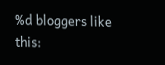%d bloggers like this: